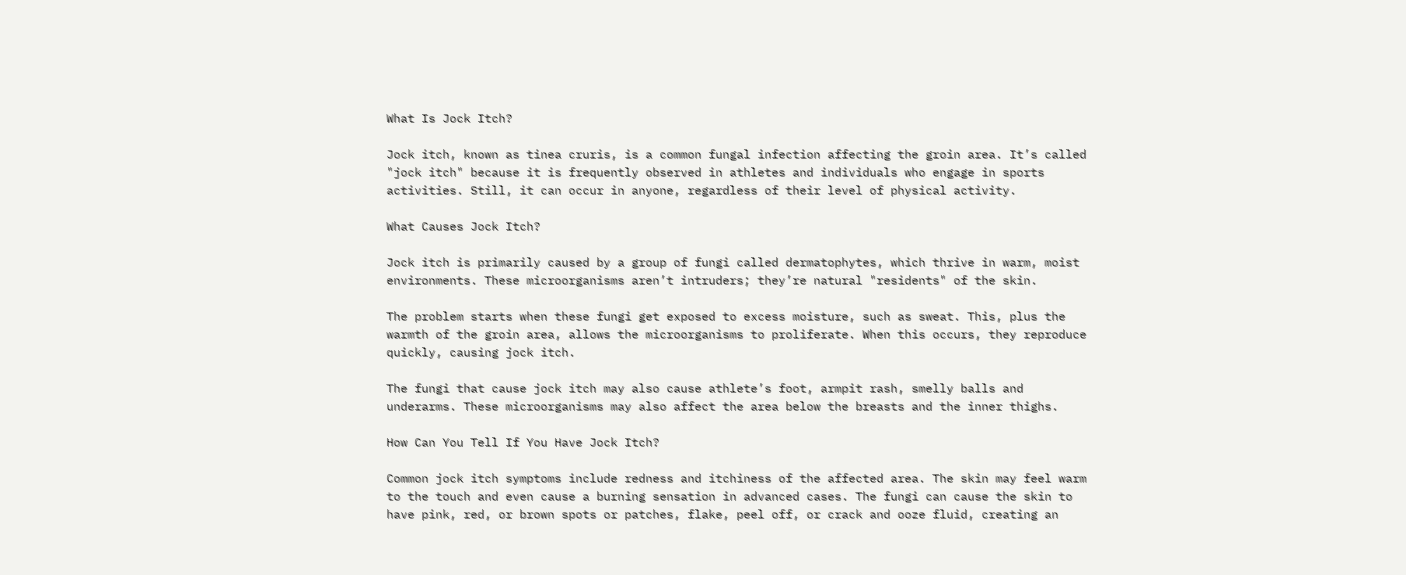What Is Jock Itch?

Jock itch, known as tinea cruris, is a common fungal infection affecting the groin area. It’s called "jock itch" because it is frequently observed in athletes and individuals who engage in sports activities. Still, it can occur in anyone, regardless of their level of physical activity.

What Causes Jock Itch?

Jock itch is primarily caused by a group of fungi called dermatophytes, which thrive in warm, moist environments. These microorganisms aren’t intruders; they’re natural "residents" of the skin.

The problem starts when these fungi get exposed to excess moisture, such as sweat. This, plus the warmth of the groin area, allows the microorganisms to proliferate. When this occurs, they reproduce quickly, causing jock itch.

The fungi that cause jock itch may also cause athlete’s foot, armpit rash, smelly balls and underarms. These microorganisms may also affect the area below the breasts and the inner thighs.

How Can You Tell If You Have Jock Itch?

Common jock itch symptoms include redness and itchiness of the affected area. The skin may feel warm to the touch and even cause a burning sensation in advanced cases. The fungi can cause the skin to have pink, red, or brown spots or patches, flake, peel off, or crack and ooze fluid, creating an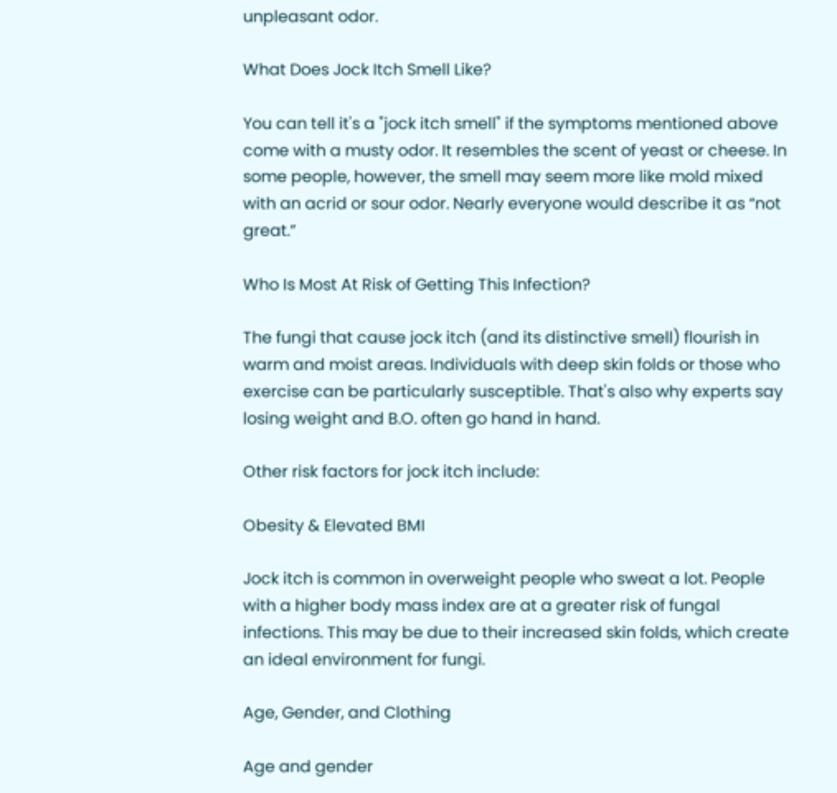unpleasant odor.

What Does Jock Itch Smell Like?

You can tell it's a "jock itch smell" if the symptoms mentioned above come with a musty odor. It resembles the scent of yeast or cheese. In some people, however, the smell may seem more like mold mixed with an acrid or sour odor. Nearly everyone would describe it as “not great.”

Who Is Most At Risk of Getting This Infection?

The fungi that cause jock itch (and its distinctive smell) flourish in warm and moist areas. Individuals with deep skin folds or those who exercise can be particularly susceptible. That's also why experts say losing weight and B.O. often go hand in hand.

Other risk factors for jock itch include:

Obesity & Elevated BMI

Jock itch is common in overweight people who sweat a lot. People with a higher body mass index are at a greater risk of fungal infections. This may be due to their increased skin folds, which create an ideal environment for fungi.

Age, Gender, and Clothing

Age and gender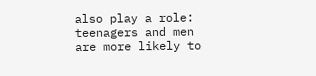also play a role: teenagers and men are more likely to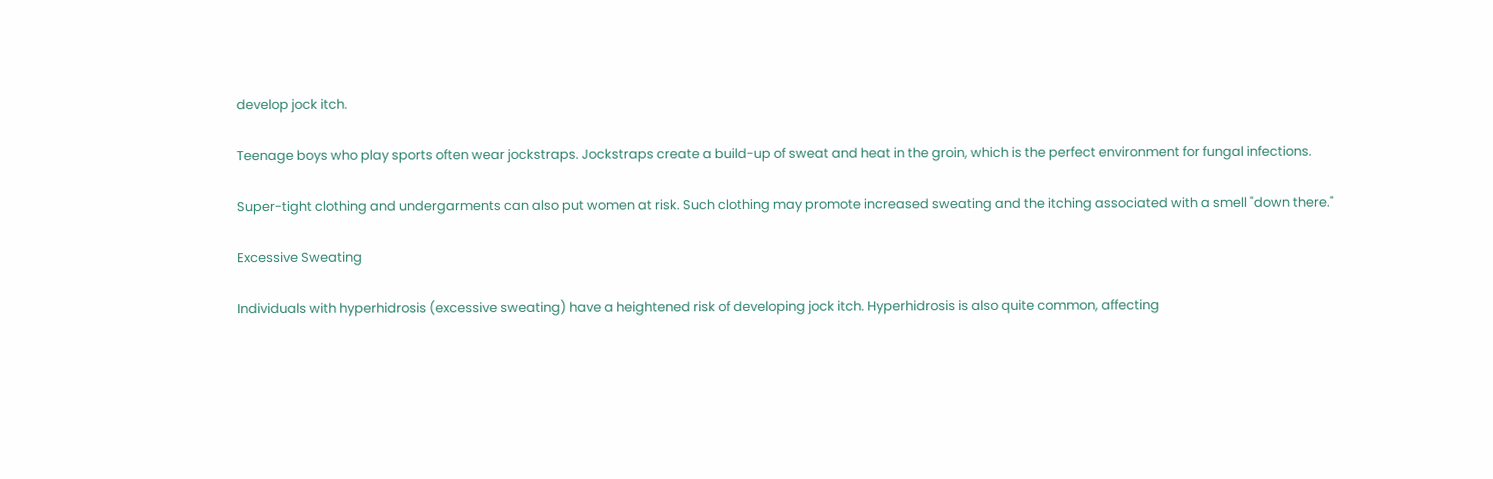develop jock itch.

Teenage boys who play sports often wear jockstraps. Jockstraps create a build-up of sweat and heat in the groin, which is the perfect environment for fungal infections.

Super-tight clothing and undergarments can also put women at risk. Such clothing may promote increased sweating and the itching associated with a smell "down there."

Excessive Sweating

Individuals with hyperhidrosis (excessive sweating) have a heightened risk of developing jock itch. Hyperhidrosis is also quite common, affecting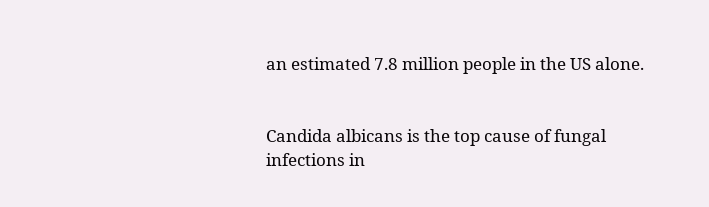an estimated 7.8 million people in the US alone.


Candida albicans is the top cause of fungal infections in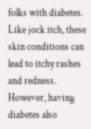folks with diabetes. Like jock itch, these skin conditions can lead to itchy rashes and redness. However, having diabetes also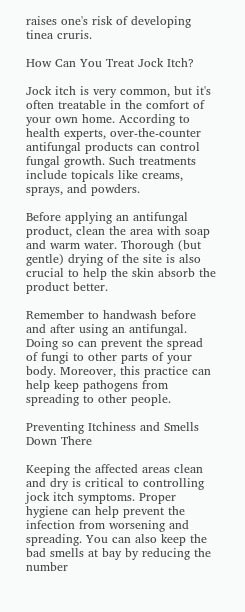raises one's risk of developing tinea cruris.

How Can You Treat Jock Itch?

Jock itch is very common, but it's often treatable in the comfort of your own home. According to health experts, over-the-counter antifungal products can control fungal growth. Such treatments include topicals like creams, sprays, and powders.

Before applying an antifungal product, clean the area with soap and warm water. Thorough (but gentle) drying of the site is also crucial to help the skin absorb the product better.

Remember to handwash before and after using an antifungal. Doing so can prevent the spread of fungi to other parts of your body. Moreover, this practice can help keep pathogens from spreading to other people.

Preventing Itchiness and Smells Down There

Keeping the affected areas clean and dry is critical to controlling jock itch symptoms. Proper hygiene can help prevent the infection from worsening and spreading. You can also keep the bad smells at bay by reducing the number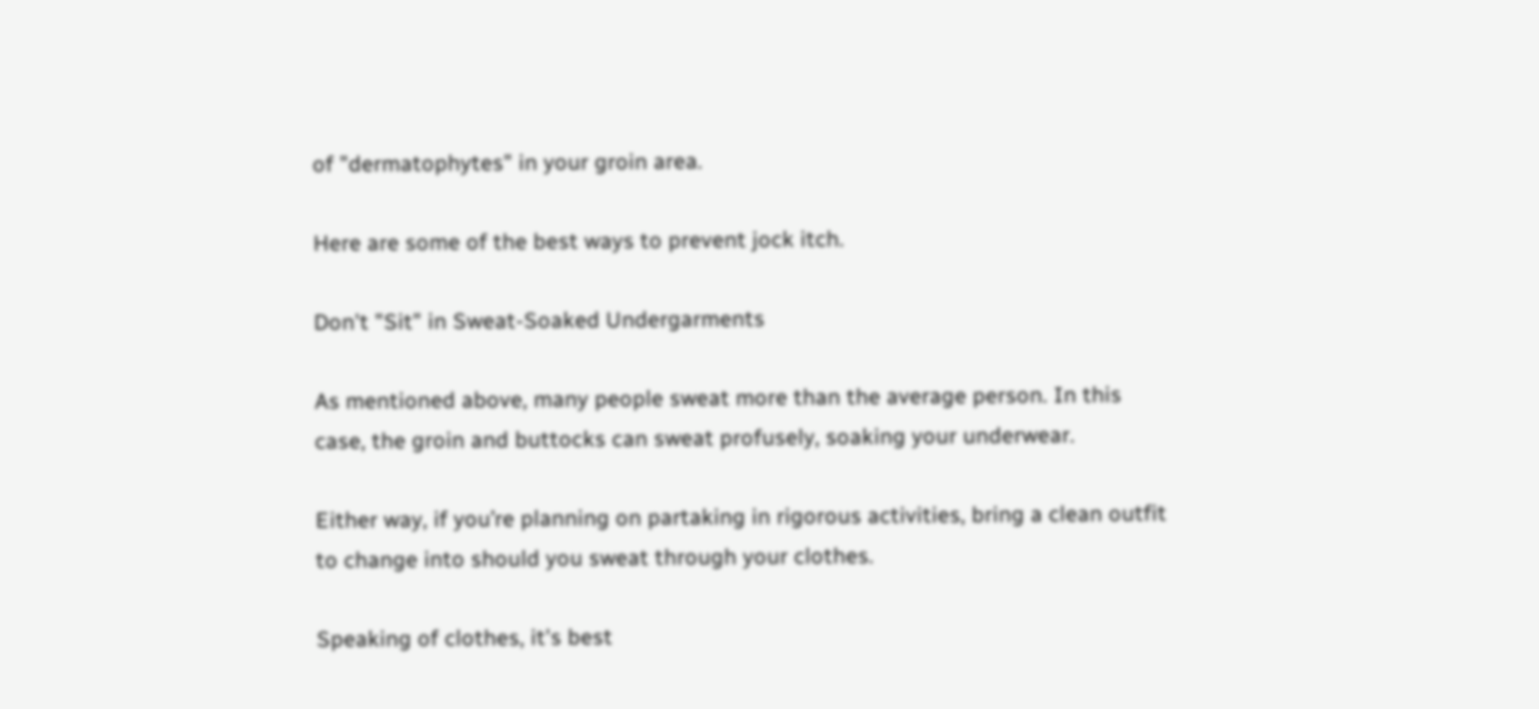of "dermatophytes" in your groin area.

Here are some of the best ways to prevent jock itch.

Don't "Sit" in Sweat-Soaked Undergarments

As mentioned above, many people sweat more than the average person. In this case, the groin and buttocks can sweat profusely, soaking your underwear.

Either way, if you’re planning on partaking in rigorous activities, bring a clean outfit to change into should you sweat through your clothes.

Speaking of clothes, it's best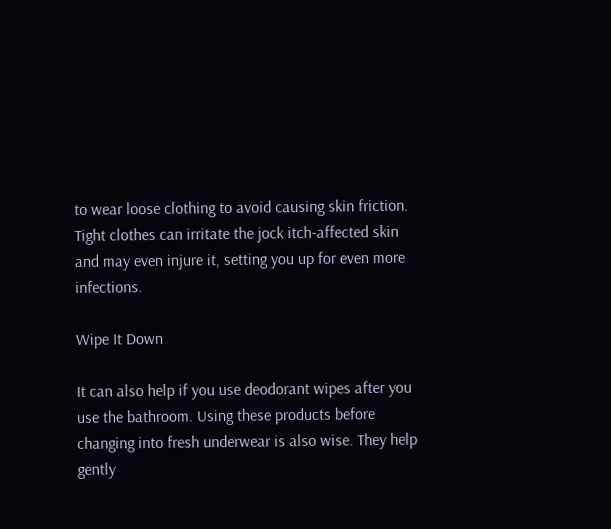to wear loose clothing to avoid causing skin friction. Tight clothes can irritate the jock itch-affected skin and may even injure it, setting you up for even more infections.

Wipe It Down

It can also help if you use deodorant wipes after you use the bathroom. Using these products before changing into fresh underwear is also wise. They help gently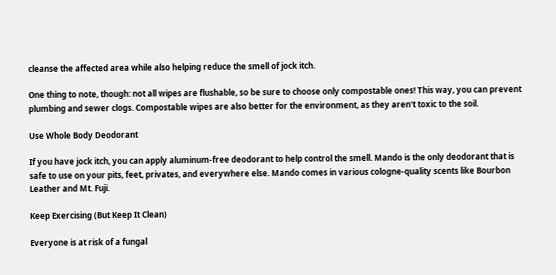cleanse the affected area while also helping reduce the smell of jock itch.

One thing to note, though: not all wipes are flushable, so be sure to choose only compostable ones! This way, you can prevent plumbing and sewer clogs. Compostable wipes are also better for the environment, as they aren't toxic to the soil.

Use Whole Body Deodorant

If you have jock itch, you can apply aluminum-free deodorant to help control the smell. Mando is the only deodorant that is safe to use on your pits, feet, privates, and everywhere else. Mando comes in various cologne-quality scents like Bourbon Leather and Mt. Fuji.

Keep Exercising (But Keep It Clean)

Everyone is at risk of a fungal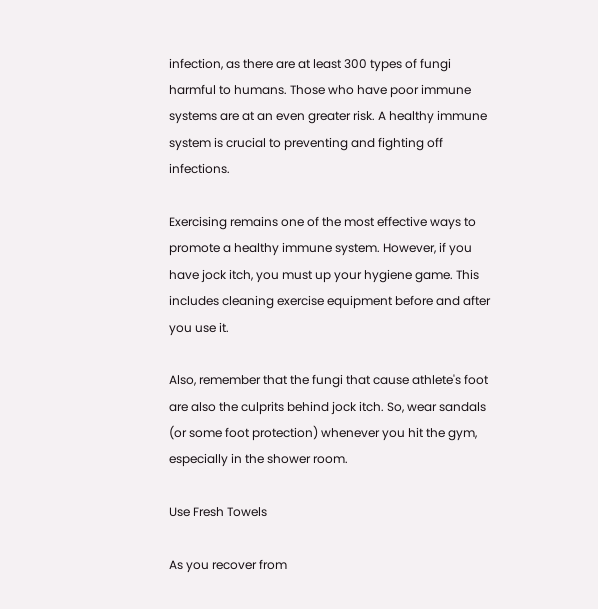infection, as there are at least 300 types of fungi harmful to humans. Those who have poor immune systems are at an even greater risk. A healthy immune system is crucial to preventing and fighting off infections.

Exercising remains one of the most effective ways to promote a healthy immune system. However, if you have jock itch, you must up your hygiene game. This includes cleaning exercise equipment before and after you use it.

Also, remember that the fungi that cause athlete's foot are also the culprits behind jock itch. So, wear sandals (or some foot protection) whenever you hit the gym, especially in the shower room.

Use Fresh Towels

As you recover from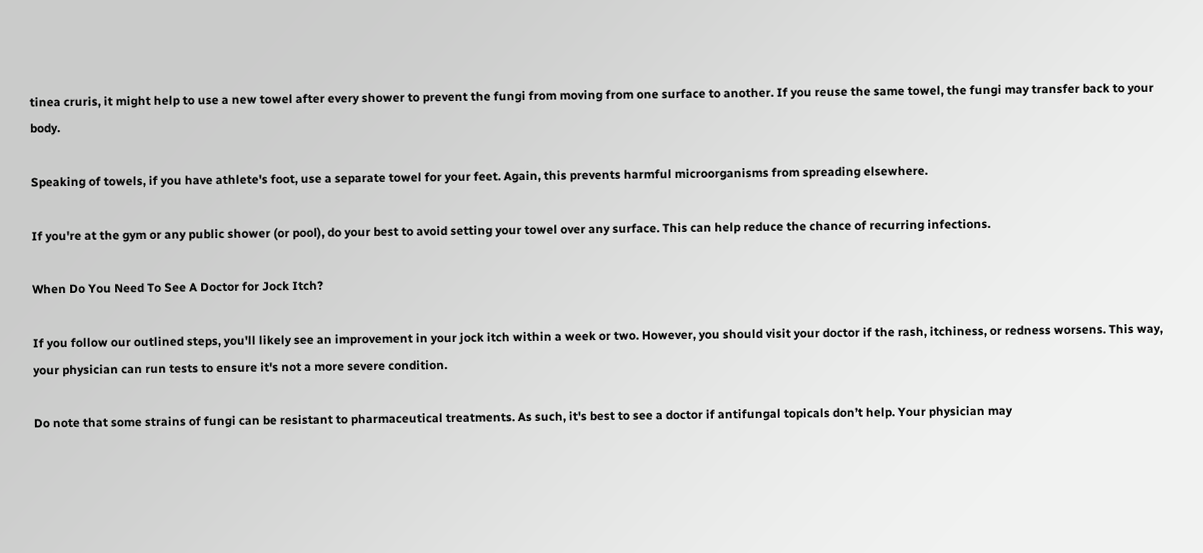tinea cruris, it might help to use a new towel after every shower to prevent the fungi from moving from one surface to another. If you reuse the same towel, the fungi may transfer back to your body.

Speaking of towels, if you have athlete's foot, use a separate towel for your feet. Again, this prevents harmful microorganisms from spreading elsewhere.

If you're at the gym or any public shower (or pool), do your best to avoid setting your towel over any surface. This can help reduce the chance of recurring infections.

When Do You Need To See A Doctor for Jock Itch?

If you follow our outlined steps, you'll likely see an improvement in your jock itch within a week or two. However, you should visit your doctor if the rash, itchiness, or redness worsens. This way, your physician can run tests to ensure it's not a more severe condition.

Do note that some strains of fungi can be resistant to pharmaceutical treatments. As such, it's best to see a doctor if antifungal topicals don’t help. Your physician may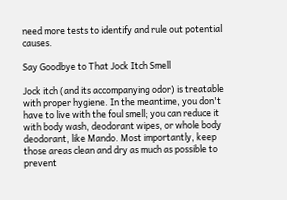need more tests to identify and rule out potential causes.

Say Goodbye to That Jock Itch Smell

Jock itch (and its accompanying odor) is treatable with proper hygiene. In the meantime, you don't have to live with the foul smell; you can reduce it with body wash, deodorant wipes, or whole body deodorant, like Mando. Most importantly, keep those areas clean and dry as much as possible to prevent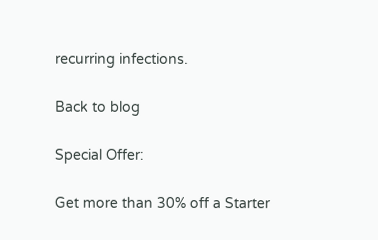recurring infections.

Back to blog

Special Offer:

Get more than 30% off a Starter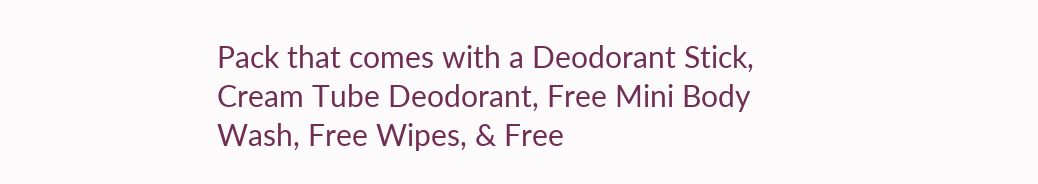Pack that comes with a Deodorant Stick, Cream Tube Deodorant, Free Mini Body Wash, Free Wipes, & Free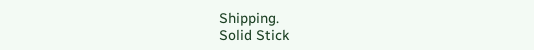Shipping.
Solid Stick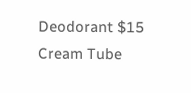Deodorant $15
Cream Tube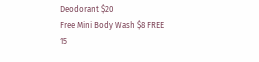Deodorant $20
Free Mini Body Wash $8 FREE
15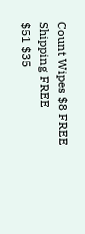Count Wipes $8 FREE
Shipping FREE
$51 $35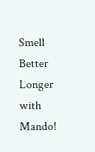Smell Better Longer with Mando!